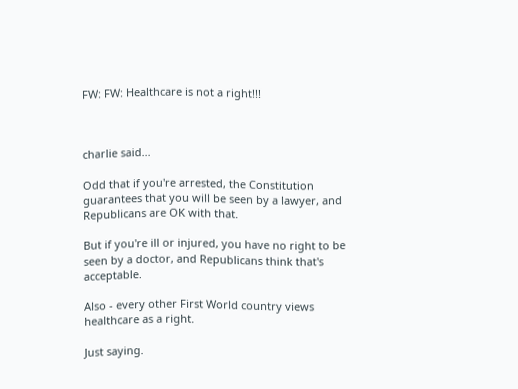FW: FW: Healthcare is not a right!!!



charlie said...

Odd that if you're arrested, the Constitution guarantees that you will be seen by a lawyer, and Republicans are OK with that.

But if you're ill or injured, you have no right to be seen by a doctor, and Republicans think that's acceptable.

Also - every other First World country views healthcare as a right.

Just saying.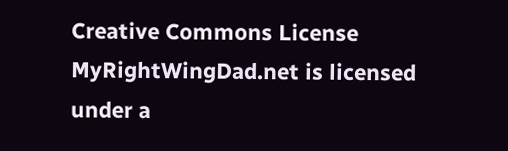Creative Commons License
MyRightWingDad.net is licensed under a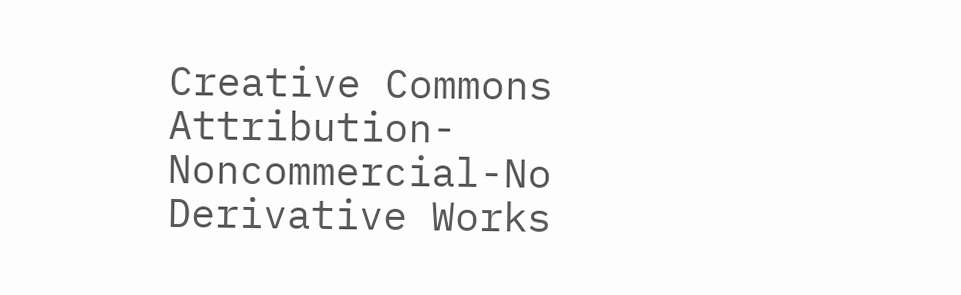Creative Commons Attribution-Noncommercial-No Derivative Works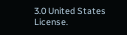3.0 United States License.